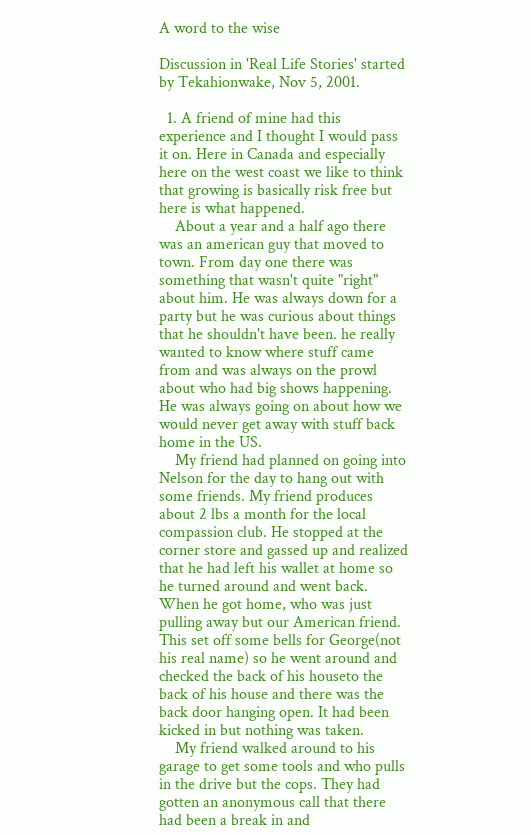A word to the wise

Discussion in 'Real Life Stories' started by Tekahionwake, Nov 5, 2001.

  1. A friend of mine had this experience and I thought I would pass it on. Here in Canada and especially here on the west coast we like to think that growing is basically risk free but here is what happened.
    About a year and a half ago there was an american guy that moved to town. From day one there was something that wasn't quite "right" about him. He was always down for a party but he was curious about things that he shouldn't have been. he really wanted to know where stuff came from and was always on the prowl about who had big shows happening. He was always going on about how we would never get away with stuff back home in the US.
    My friend had planned on going into Nelson for the day to hang out with some friends. My friend produces about 2 lbs a month for the local compassion club. He stopped at the corner store and gassed up and realized that he had left his wallet at home so he turned around and went back. When he got home, who was just pulling away but our American friend. This set off some bells for George(not his real name) so he went around and checked the back of his houseto the back of his house and there was the back door hanging open. It had been kicked in but nothing was taken.
    My friend walked around to his garage to get some tools and who pulls in the drive but the cops. They had gotten an anonymous call that there had been a break in and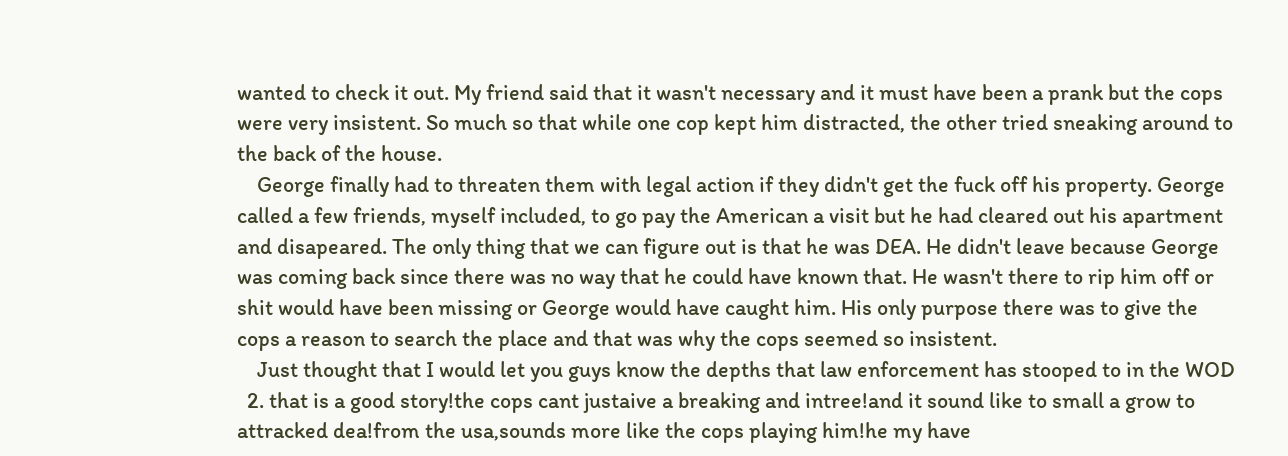wanted to check it out. My friend said that it wasn't necessary and it must have been a prank but the cops were very insistent. So much so that while one cop kept him distracted, the other tried sneaking around to the back of the house.
    George finally had to threaten them with legal action if they didn't get the fuck off his property. George called a few friends, myself included, to go pay the American a visit but he had cleared out his apartment and disapeared. The only thing that we can figure out is that he was DEA. He didn't leave because George was coming back since there was no way that he could have known that. He wasn't there to rip him off or shit would have been missing or George would have caught him. His only purpose there was to give the cops a reason to search the place and that was why the cops seemed so insistent.
    Just thought that I would let you guys know the depths that law enforcement has stooped to in the WOD
  2. that is a good story!the cops cant justaive a breaking and intree!and it sound like to small a grow to attracked dea!from the usa,sounds more like the cops playing him!he my have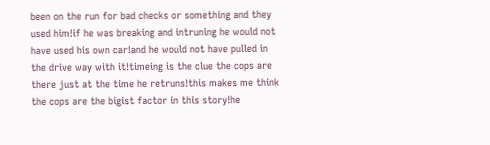been on the run for bad checks or something and they used him!if he was breaking and intruning he would not have used his own car!and he would not have pulled in the drive way with it!timeing is the clue the cops are there just at the time he retruns!this makes me think the cops are the bigist factor in this story!he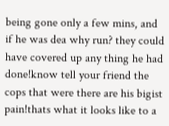being gone only a few mins, and if he was dea why run? they could have covered up any thing he had done!know tell your friend the cops that were there are his bigist pain!thats what it looks like to a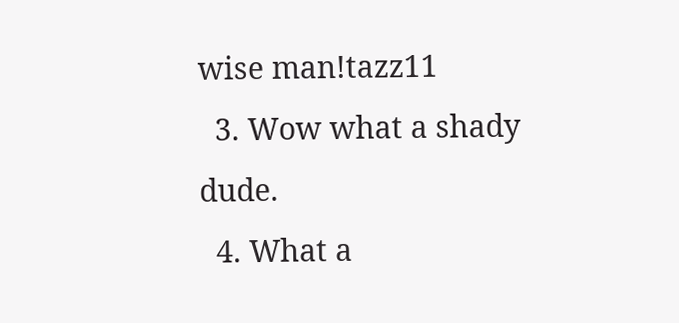wise man!tazz11
  3. Wow what a shady dude.
  4. What a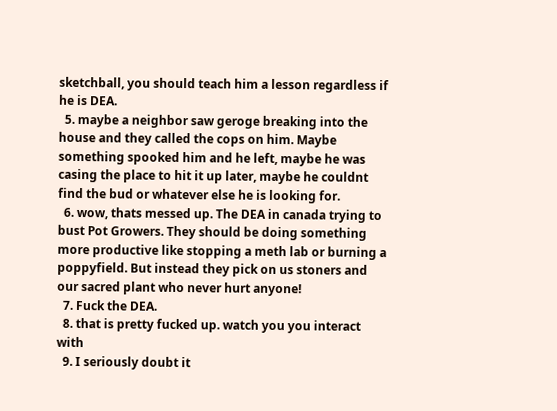sketchball, you should teach him a lesson regardless if he is DEA.
  5. maybe a neighbor saw geroge breaking into the house and they called the cops on him. Maybe something spooked him and he left, maybe he was casing the place to hit it up later, maybe he couldnt find the bud or whatever else he is looking for.
  6. wow, thats messed up. The DEA in canada trying to bust Pot Growers. They should be doing something more productive like stopping a meth lab or burning a poppyfield. But instead they pick on us stoners and our sacred plant who never hurt anyone!
  7. Fuck the DEA.
  8. that is pretty fucked up. watch you you interact with
  9. I seriously doubt it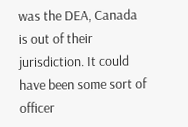was the DEA, Canada is out of their jurisdiction. It could have been some sort of officer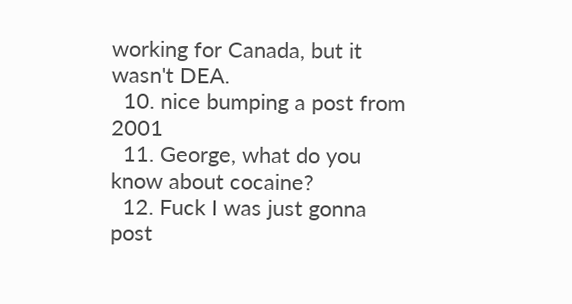working for Canada, but it wasn't DEA.
  10. nice bumping a post from 2001
  11. George, what do you know about cocaine?
  12. Fuck I was just gonna post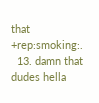that +rep:smoking:.
  13. damn that dudes hella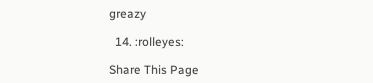greazy

  14. :rolleyes:

Share This Page